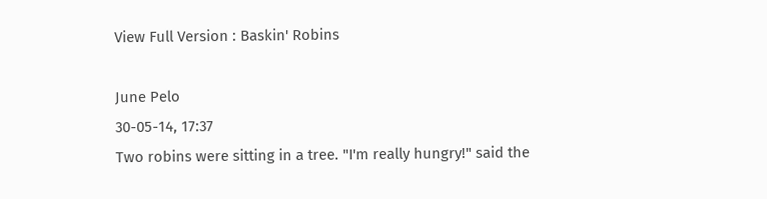View Full Version : Baskin' Robins

June Pelo
30-05-14, 17:37
Two robins were sitting in a tree. "I'm really hungry!" said the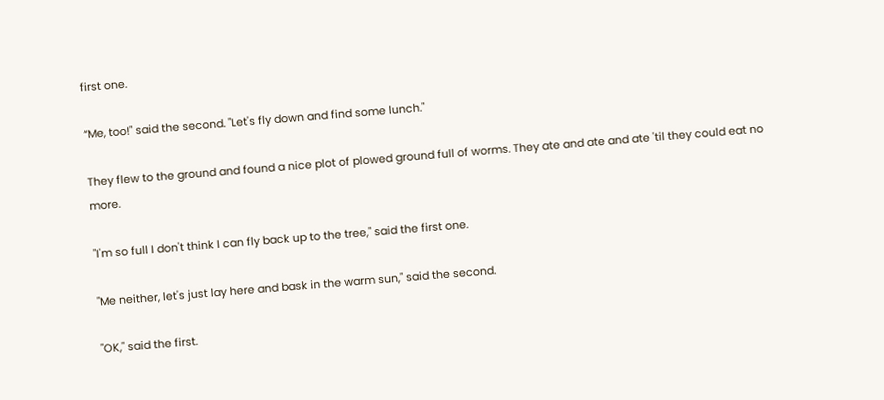first one.

“Me, too!" said the second. "Let's fly down and find some lunch."

They flew to the ground and found a nice plot of plowed ground full of worms. They ate and ate and ate 'til they could eat no more.

"I'm so full I don't think I can fly back up to the tree," said the first one.

"Me neither, let's just lay here and bask in the warm sun," said the second.

"OK," said the first.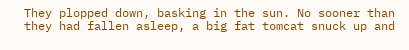They plopped down, basking in the sun. No sooner than they had fallen asleep, a big fat tomcat snuck up and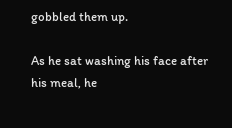gobbled them up.

As he sat washing his face after his meal, he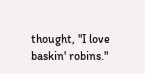thought, "I love baskin' robins."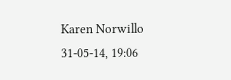Karen Norwillo
31-05-14, 19:06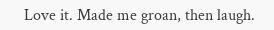Love it. Made me groan, then laugh.